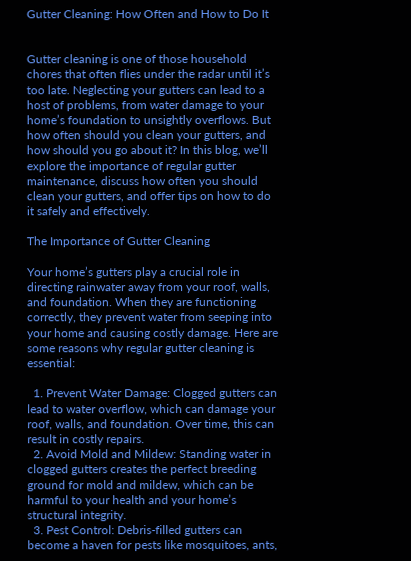Gutter Cleaning: How Often and How to Do It


Gutter cleaning is one of those household chores that often flies under the radar until it’s too late. Neglecting your gutters can lead to a host of problems, from water damage to your home’s foundation to unsightly overflows. But how often should you clean your gutters, and how should you go about it? In this blog, we’ll explore the importance of regular gutter maintenance, discuss how often you should clean your gutters, and offer tips on how to do it safely and effectively.

The Importance of Gutter Cleaning

Your home’s gutters play a crucial role in directing rainwater away from your roof, walls, and foundation. When they are functioning correctly, they prevent water from seeping into your home and causing costly damage. Here are some reasons why regular gutter cleaning is essential:

  1. Prevent Water Damage: Clogged gutters can lead to water overflow, which can damage your roof, walls, and foundation. Over time, this can result in costly repairs.
  2. Avoid Mold and Mildew: Standing water in clogged gutters creates the perfect breeding ground for mold and mildew, which can be harmful to your health and your home’s structural integrity.
  3. Pest Control: Debris-filled gutters can become a haven for pests like mosquitoes, ants,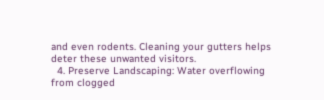and even rodents. Cleaning your gutters helps deter these unwanted visitors.
  4. Preserve Landscaping: Water overflowing from clogged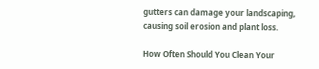gutters can damage your landscaping, causing soil erosion and plant loss.

How Often Should You Clean Your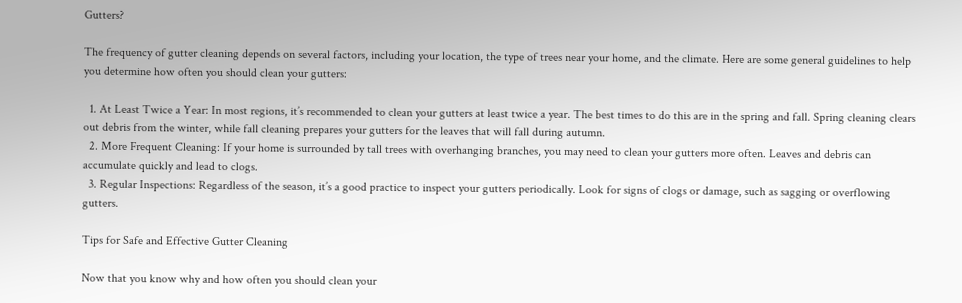Gutters?

The frequency of gutter cleaning depends on several factors, including your location, the type of trees near your home, and the climate. Here are some general guidelines to help you determine how often you should clean your gutters:

  1. At Least Twice a Year: In most regions, it’s recommended to clean your gutters at least twice a year. The best times to do this are in the spring and fall. Spring cleaning clears out debris from the winter, while fall cleaning prepares your gutters for the leaves that will fall during autumn.
  2. More Frequent Cleaning: If your home is surrounded by tall trees with overhanging branches, you may need to clean your gutters more often. Leaves and debris can accumulate quickly and lead to clogs.
  3. Regular Inspections: Regardless of the season, it’s a good practice to inspect your gutters periodically. Look for signs of clogs or damage, such as sagging or overflowing gutters.

Tips for Safe and Effective Gutter Cleaning

Now that you know why and how often you should clean your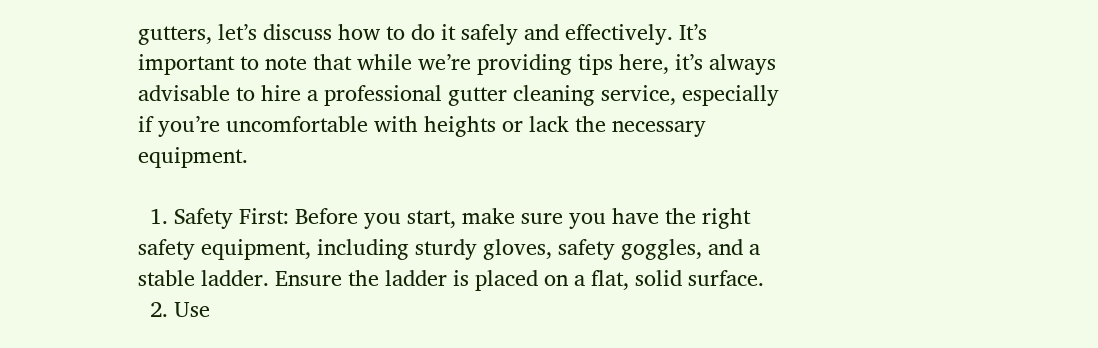gutters, let’s discuss how to do it safely and effectively. It’s important to note that while we’re providing tips here, it’s always advisable to hire a professional gutter cleaning service, especially if you’re uncomfortable with heights or lack the necessary equipment.

  1. Safety First: Before you start, make sure you have the right safety equipment, including sturdy gloves, safety goggles, and a stable ladder. Ensure the ladder is placed on a flat, solid surface.
  2. Use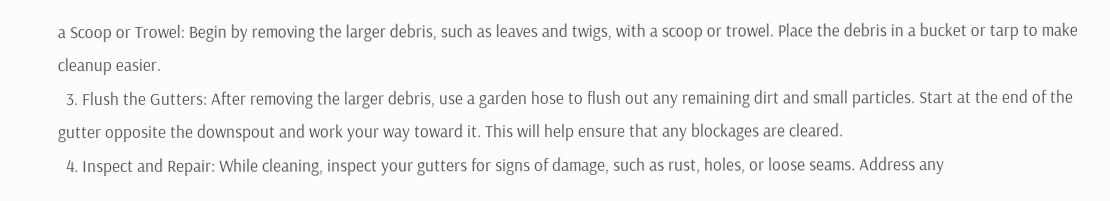a Scoop or Trowel: Begin by removing the larger debris, such as leaves and twigs, with a scoop or trowel. Place the debris in a bucket or tarp to make cleanup easier.
  3. Flush the Gutters: After removing the larger debris, use a garden hose to flush out any remaining dirt and small particles. Start at the end of the gutter opposite the downspout and work your way toward it. This will help ensure that any blockages are cleared.
  4. Inspect and Repair: While cleaning, inspect your gutters for signs of damage, such as rust, holes, or loose seams. Address any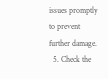issues promptly to prevent further damage.
  5. Check the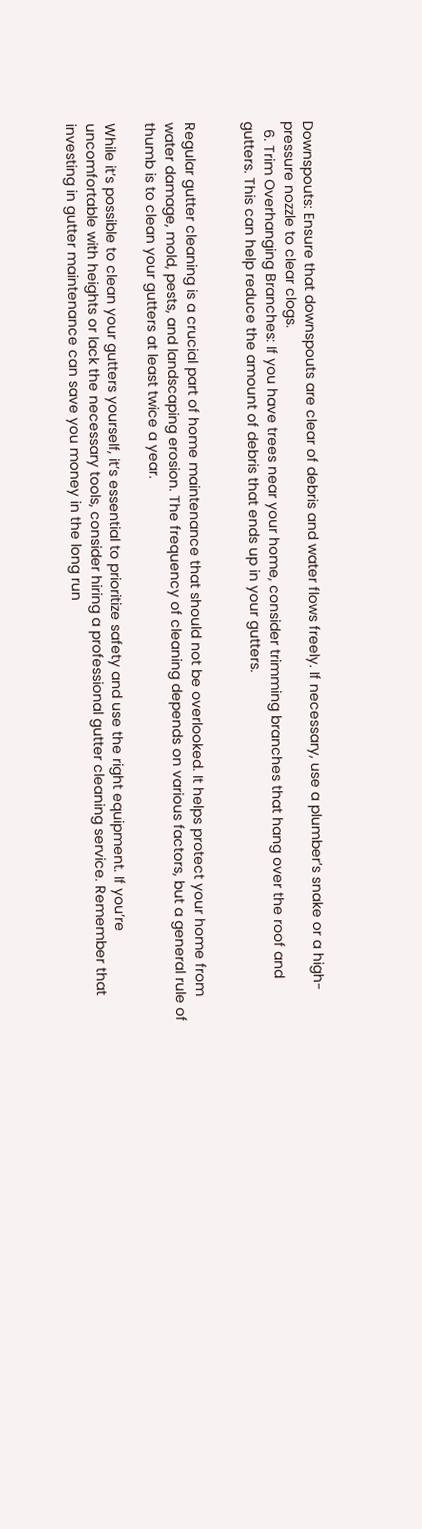Downspouts: Ensure that downspouts are clear of debris and water flows freely. If necessary, use a plumber’s snake or a high-pressure nozzle to clear clogs.
  6. Trim Overhanging Branches: If you have trees near your home, consider trimming branches that hang over the roof and gutters. This can help reduce the amount of debris that ends up in your gutters.


Regular gutter cleaning is a crucial part of home maintenance that should not be overlooked. It helps protect your home from water damage, mold, pests, and landscaping erosion. The frequency of cleaning depends on various factors, but a general rule of thumb is to clean your gutters at least twice a year.

While it’s possible to clean your gutters yourself, it’s essential to prioritize safety and use the right equipment. If you’re uncomfortable with heights or lack the necessary tools, consider hiring a professional gutter cleaning service. Remember that investing in gutter maintenance can save you money in the long run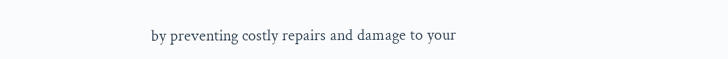by preventing costly repairs and damage to your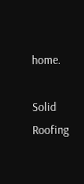home.

Solid Roofing